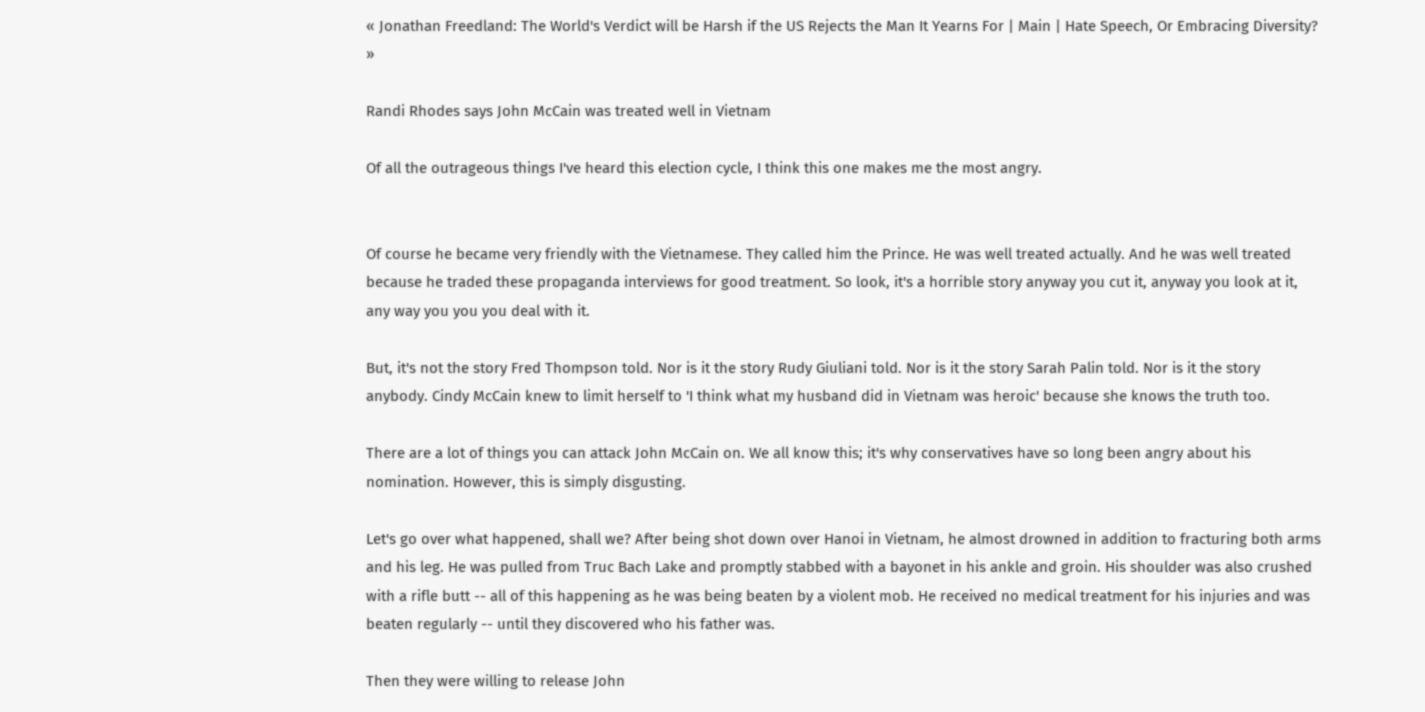« Jonathan Freedland: The World's Verdict will be Harsh if the US Rejects the Man It Yearns For | Main | Hate Speech, Or Embracing Diversity? »

Randi Rhodes says John McCain was treated well in Vietnam

Of all the outrageous things I've heard this election cycle, I think this one makes me the most angry.


Of course he became very friendly with the Vietnamese. They called him the Prince. He was well treated actually. And he was well treated because he traded these propaganda interviews for good treatment. So look, it's a horrible story anyway you cut it, anyway you look at it, any way you you you deal with it.

But, it's not the story Fred Thompson told. Nor is it the story Rudy Giuliani told. Nor is it the story Sarah Palin told. Nor is it the story anybody. Cindy McCain knew to limit herself to 'I think what my husband did in Vietnam was heroic' because she knows the truth too.

There are a lot of things you can attack John McCain on. We all know this; it's why conservatives have so long been angry about his nomination. However, this is simply disgusting.

Let's go over what happened, shall we? After being shot down over Hanoi in Vietnam, he almost drowned in addition to fracturing both arms and his leg. He was pulled from Truc Bach Lake and promptly stabbed with a bayonet in his ankle and groin. His shoulder was also crushed with a rifle butt -- all of this happening as he was being beaten by a violent mob. He received no medical treatment for his injuries and was beaten regularly -- until they discovered who his father was.

Then they were willing to release John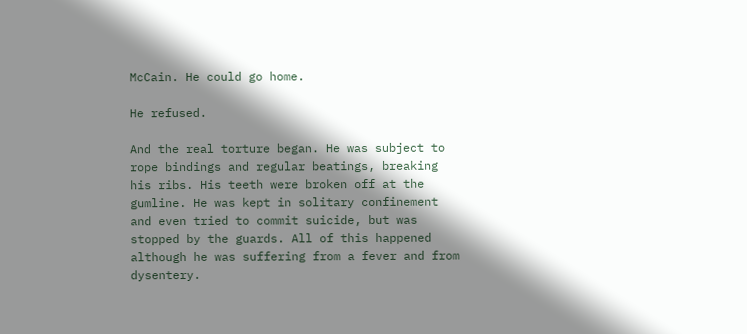McCain. He could go home.

He refused.

And the real torture began. He was subject to rope bindings and regular beatings, breaking his ribs. His teeth were broken off at the gumline. He was kept in solitary confinement and even tried to commit suicide, but was stopped by the guards. All of this happened although he was suffering from a fever and from dysentery.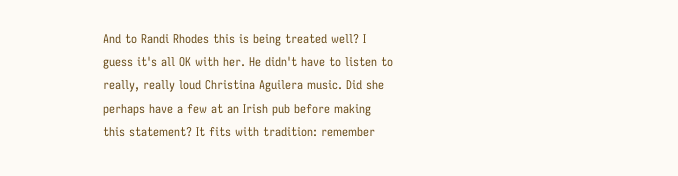And to Randi Rhodes this is being treated well? I guess it's all OK with her. He didn't have to listen to really, really loud Christina Aguilera music. Did she perhaps have a few at an Irish pub before making this statement? It fits with tradition: remember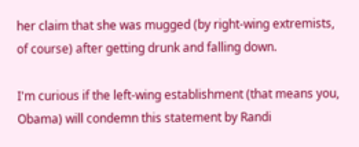her claim that she was mugged (by right-wing extremists, of course) after getting drunk and falling down.

I'm curious if the left-wing establishment (that means you, Obama) will condemn this statement by Randi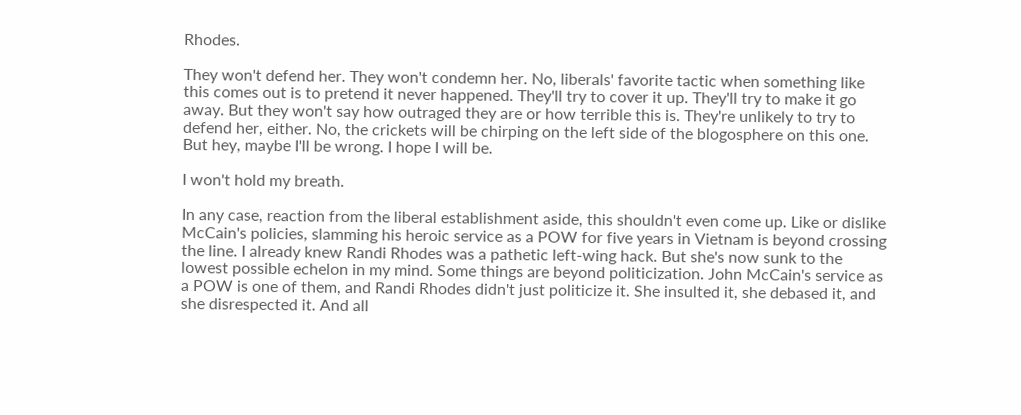Rhodes.

They won't defend her. They won't condemn her. No, liberals' favorite tactic when something like this comes out is to pretend it never happened. They'll try to cover it up. They'll try to make it go away. But they won't say how outraged they are or how terrible this is. They're unlikely to try to defend her, either. No, the crickets will be chirping on the left side of the blogosphere on this one. But hey, maybe I'll be wrong. I hope I will be.

I won't hold my breath.

In any case, reaction from the liberal establishment aside, this shouldn't even come up. Like or dislike McCain's policies, slamming his heroic service as a POW for five years in Vietnam is beyond crossing the line. I already knew Randi Rhodes was a pathetic left-wing hack. But she's now sunk to the lowest possible echelon in my mind. Some things are beyond politicization. John McCain's service as a POW is one of them, and Randi Rhodes didn't just politicize it. She insulted it, she debased it, and she disrespected it. And all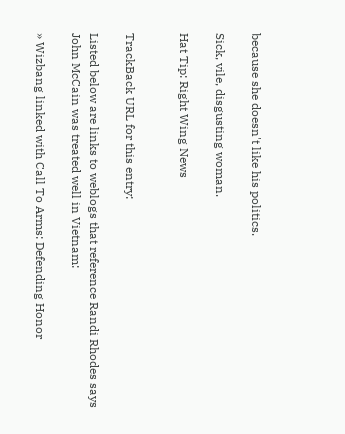because she doesn't like his politics.

Sick, vile, disgusting woman.

Hat Tip: Right Wing News


TrackBack URL for this entry:

Listed below are links to weblogs that reference Randi Rhodes says John McCain was treated well in Vietnam:

» Wizbang linked with Call To Arms: Defending Honor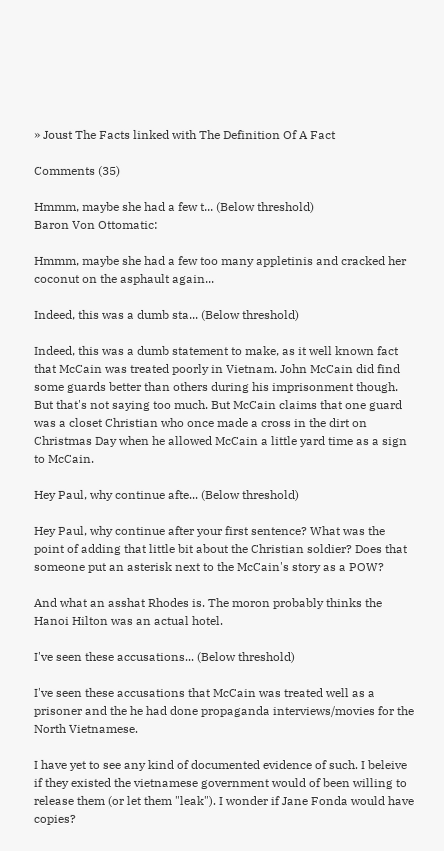» Joust The Facts linked with The Definition Of A Fact

Comments (35)

Hmmm, maybe she had a few t... (Below threshold)
Baron Von Ottomatic:

Hmmm, maybe she had a few too many appletinis and cracked her coconut on the asphault again...

Indeed, this was a dumb sta... (Below threshold)

Indeed, this was a dumb statement to make, as it well known fact that McCain was treated poorly in Vietnam. John McCain did find some guards better than others during his imprisonment though. But that's not saying too much. But McCain claims that one guard was a closet Christian who once made a cross in the dirt on Christmas Day when he allowed McCain a little yard time as a sign to McCain.

Hey Paul, why continue afte... (Below threshold)

Hey Paul, why continue after your first sentence? What was the point of adding that little bit about the Christian soldier? Does that someone put an asterisk next to the McCain's story as a POW?

And what an asshat Rhodes is. The moron probably thinks the Hanoi Hilton was an actual hotel.

I've seen these accusations... (Below threshold)

I've seen these accusations that McCain was treated well as a prisoner and the he had done propaganda interviews/movies for the North Vietnamese.

I have yet to see any kind of documented evidence of such. I beleive if they existed the vietnamese government would of been willing to release them (or let them "leak"). I wonder if Jane Fonda would have copies?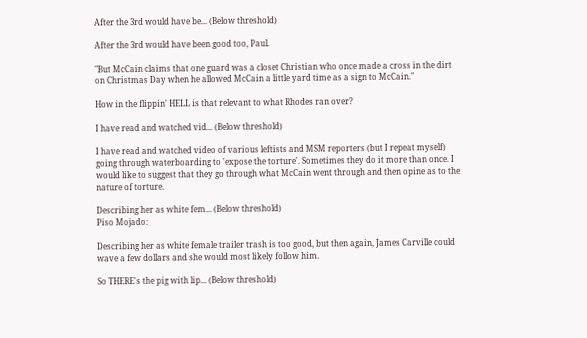After the 3rd would have be... (Below threshold)

After the 3rd would have been good too, Paul.

"But McCain claims that one guard was a closet Christian who once made a cross in the dirt on Christmas Day when he allowed McCain a little yard time as a sign to McCain."

How in the flippin' HELL is that relevant to what Rhodes ran over?

I have read and watched vid... (Below threshold)

I have read and watched video of various leftists and MSM reporters (but I repeat myself) going through waterboarding to 'expose the torture'. Sometimes they do it more than once. I would like to suggest that they go through what McCain went through and then opine as to the nature of torture.

Describing her as white fem... (Below threshold)
Piso Mojado:

Describing her as white female trailer trash is too good, but then again, James Carville could wave a few dollars and she would most likely follow him.

So THERE's the pig with lip... (Below threshold)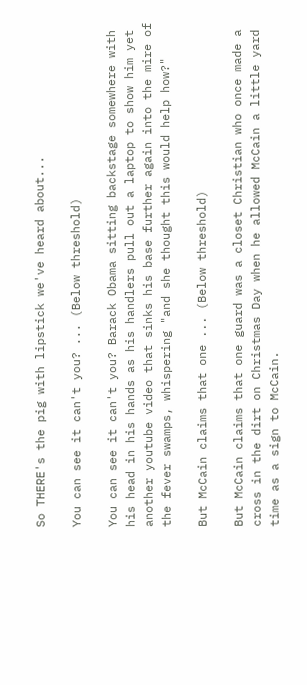So THERE's the pig with lipstick we've heard about...

You can see it can't you? ... (Below threshold)

You can see it can't you? Barack Obama sitting backstage somewhere with his head in his hands as his handlers pull out a laptop to show him yet another youtube video that sinks his base further again into the mire of the fever swamps, whispering "and she thought this would help how?"

But McCain claims that one ... (Below threshold)

But McCain claims that one guard was a closet Christian who once made a cross in the dirt on Christmas Day when he allowed McCain a little yard time as a sign to McCain.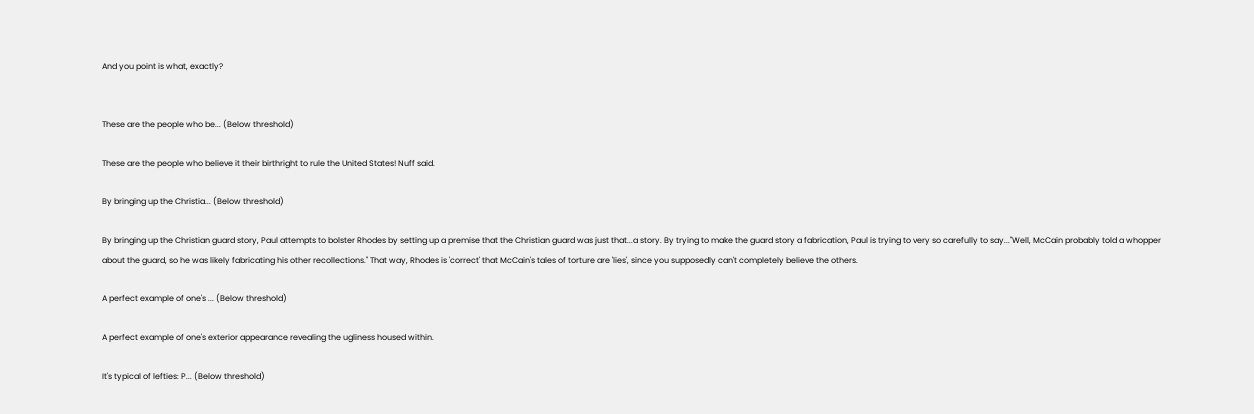And you point is what, exactly?


These are the people who be... (Below threshold)

These are the people who believe it their birthright to rule the United States! Nuff said.

By bringing up the Christia... (Below threshold)

By bringing up the Christian guard story, Paul attempts to bolster Rhodes by setting up a premise that the Christian guard was just that...a story. By trying to make the guard story a fabrication, Paul is trying to very so carefully to say..."Well, McCain probably told a whopper about the guard, so he was likely fabricating his other recollections." That way, Rhodes is 'correct' that McCain's tales of torture are 'lies', since you supposedly can't completely believe the others.

A perfect example of one's ... (Below threshold)

A perfect example of one's exterior appearance revealing the ugliness housed within.

It's typical of lefties: P... (Below threshold)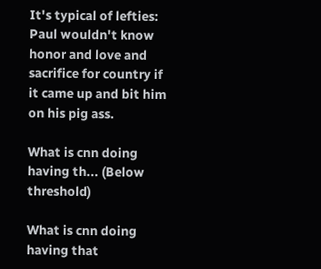It's typical of lefties: Paul wouldn't know honor and love and sacrifice for country if it came up and bit him on his pig ass.

What is cnn doing having th... (Below threshold)

What is cnn doing having that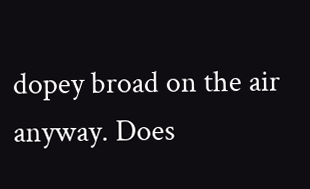dopey broad on the air anyway. Does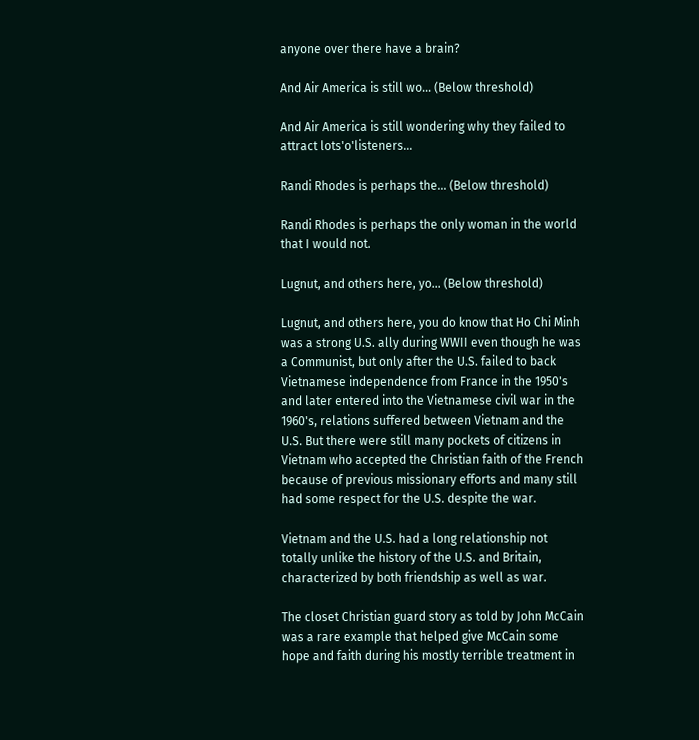anyone over there have a brain?

And Air America is still wo... (Below threshold)

And Air America is still wondering why they failed to attract lots'o'listeners...

Randi Rhodes is perhaps the... (Below threshold)

Randi Rhodes is perhaps the only woman in the world that I would not.

Lugnut, and others here, yo... (Below threshold)

Lugnut, and others here, you do know that Ho Chi Minh was a strong U.S. ally during WWII even though he was a Communist, but only after the U.S. failed to back Vietnamese independence from France in the 1950's and later entered into the Vietnamese civil war in the 1960's, relations suffered between Vietnam and the U.S. But there were still many pockets of citizens in Vietnam who accepted the Christian faith of the French because of previous missionary efforts and many still had some respect for the U.S. despite the war.

Vietnam and the U.S. had a long relationship not totally unlike the history of the U.S. and Britain, characterized by both friendship as well as war.

The closet Christian guard story as told by John McCain was a rare example that helped give McCain some hope and faith during his mostly terrible treatment in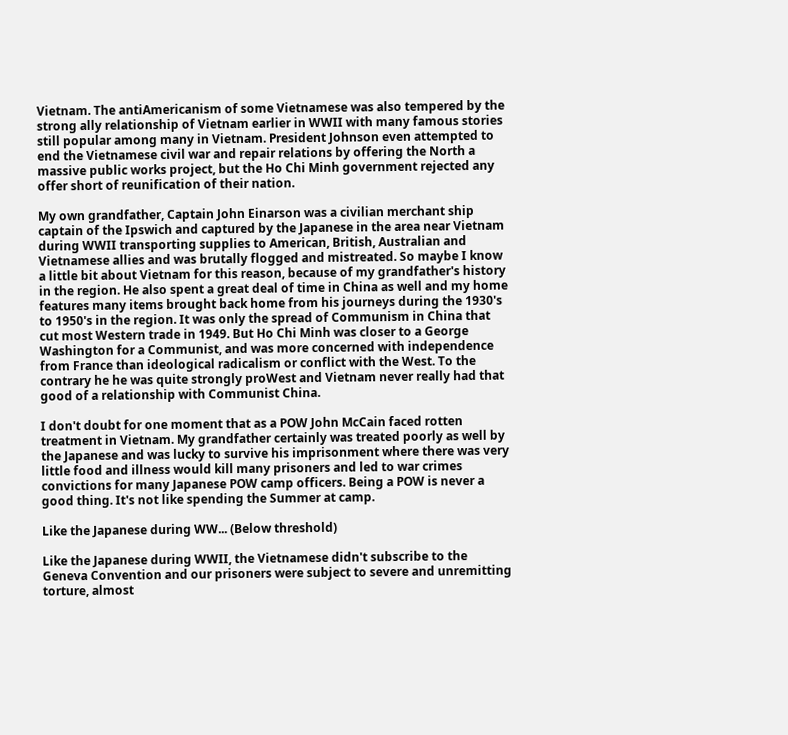Vietnam. The antiAmericanism of some Vietnamese was also tempered by the strong ally relationship of Vietnam earlier in WWII with many famous stories still popular among many in Vietnam. President Johnson even attempted to end the Vietnamese civil war and repair relations by offering the North a massive public works project, but the Ho Chi Minh government rejected any offer short of reunification of their nation.

My own grandfather, Captain John Einarson was a civilian merchant ship captain of the Ipswich and captured by the Japanese in the area near Vietnam during WWII transporting supplies to American, British, Australian and Vietnamese allies and was brutally flogged and mistreated. So maybe I know a little bit about Vietnam for this reason, because of my grandfather's history in the region. He also spent a great deal of time in China as well and my home features many items brought back home from his journeys during the 1930's to 1950's in the region. It was only the spread of Communism in China that cut most Western trade in 1949. But Ho Chi Minh was closer to a George Washington for a Communist, and was more concerned with independence from France than ideological radicalism or conflict with the West. To the contrary he he was quite strongly proWest and Vietnam never really had that good of a relationship with Communist China.

I don't doubt for one moment that as a POW John McCain faced rotten treatment in Vietnam. My grandfather certainly was treated poorly as well by the Japanese and was lucky to survive his imprisonment where there was very little food and illness would kill many prisoners and led to war crimes convictions for many Japanese POW camp officers. Being a POW is never a good thing. It's not like spending the Summer at camp.

Like the Japanese during WW... (Below threshold)

Like the Japanese during WWII, the Vietnamese didn't subscribe to the Geneva Convention and our prisoners were subject to severe and unremitting torture, almost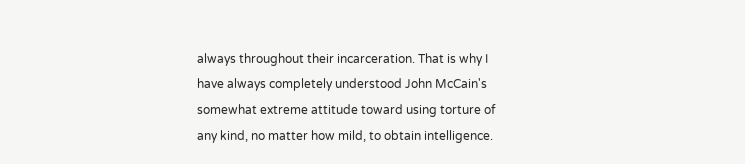always throughout their incarceration. That is why I have always completely understood John McCain's somewhat extreme attitude toward using torture of any kind, no matter how mild, to obtain intelligence.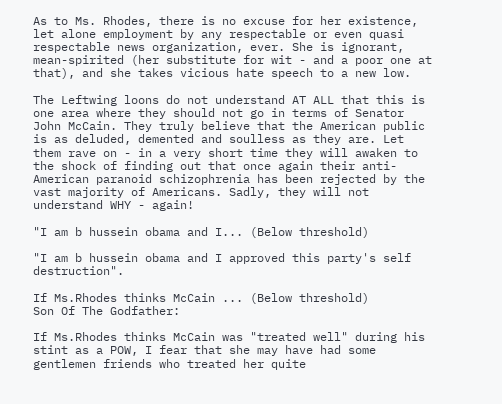As to Ms. Rhodes, there is no excuse for her existence, let alone employment by any respectable or even quasi respectable news organization, ever. She is ignorant, mean-spirited (her substitute for wit - and a poor one at that), and she takes vicious hate speech to a new low.

The Leftwing loons do not understand AT ALL that this is one area where they should not go in terms of Senator John McCain. They truly believe that the American public is as deluded, demented and soulless as they are. Let them rave on - in a very short time they will awaken to the shock of finding out that once again their anti-American paranoid schizophrenia has been rejected by the vast majority of Americans. Sadly, they will not understand WHY - again!

"I am b hussein obama and I... (Below threshold)

"I am b hussein obama and I approved this party's self destruction".

If Ms.Rhodes thinks McCain ... (Below threshold)
Son Of The Godfather:

If Ms.Rhodes thinks McCain was "treated well" during his stint as a POW, I fear that she may have had some gentlemen friends who treated her quite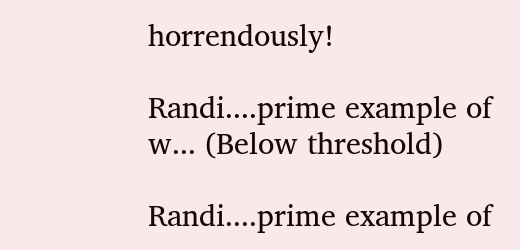horrendously!

Randi....prime example of w... (Below threshold)

Randi....prime example of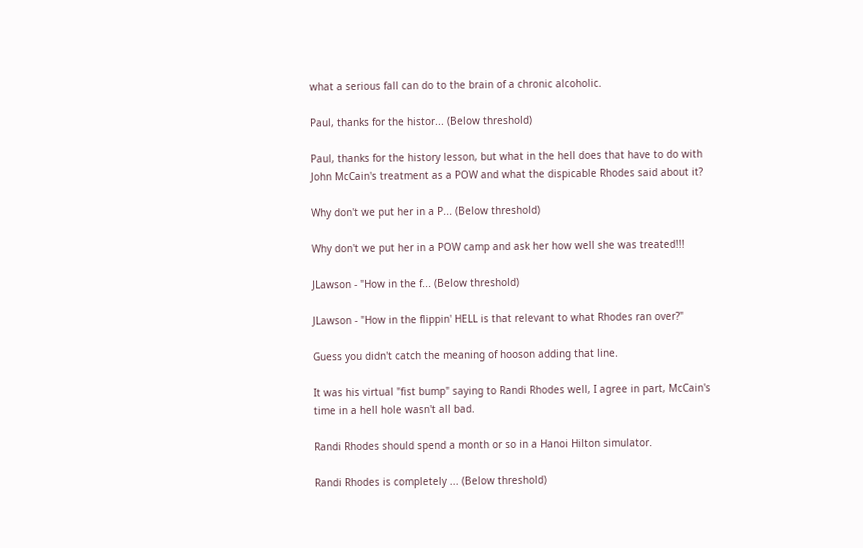what a serious fall can do to the brain of a chronic alcoholic.

Paul, thanks for the histor... (Below threshold)

Paul, thanks for the history lesson, but what in the hell does that have to do with John McCain's treatment as a POW and what the dispicable Rhodes said about it?

Why don't we put her in a P... (Below threshold)

Why don't we put her in a POW camp and ask her how well she was treated!!!

JLawson - "How in the f... (Below threshold)

JLawson - "How in the flippin' HELL is that relevant to what Rhodes ran over?"

Guess you didn't catch the meaning of hooson adding that line.

It was his virtual "fist bump" saying to Randi Rhodes well, I agree in part, McCain's time in a hell hole wasn't all bad.

Randi Rhodes should spend a month or so in a Hanoi Hilton simulator.

Randi Rhodes is completely ... (Below threshold)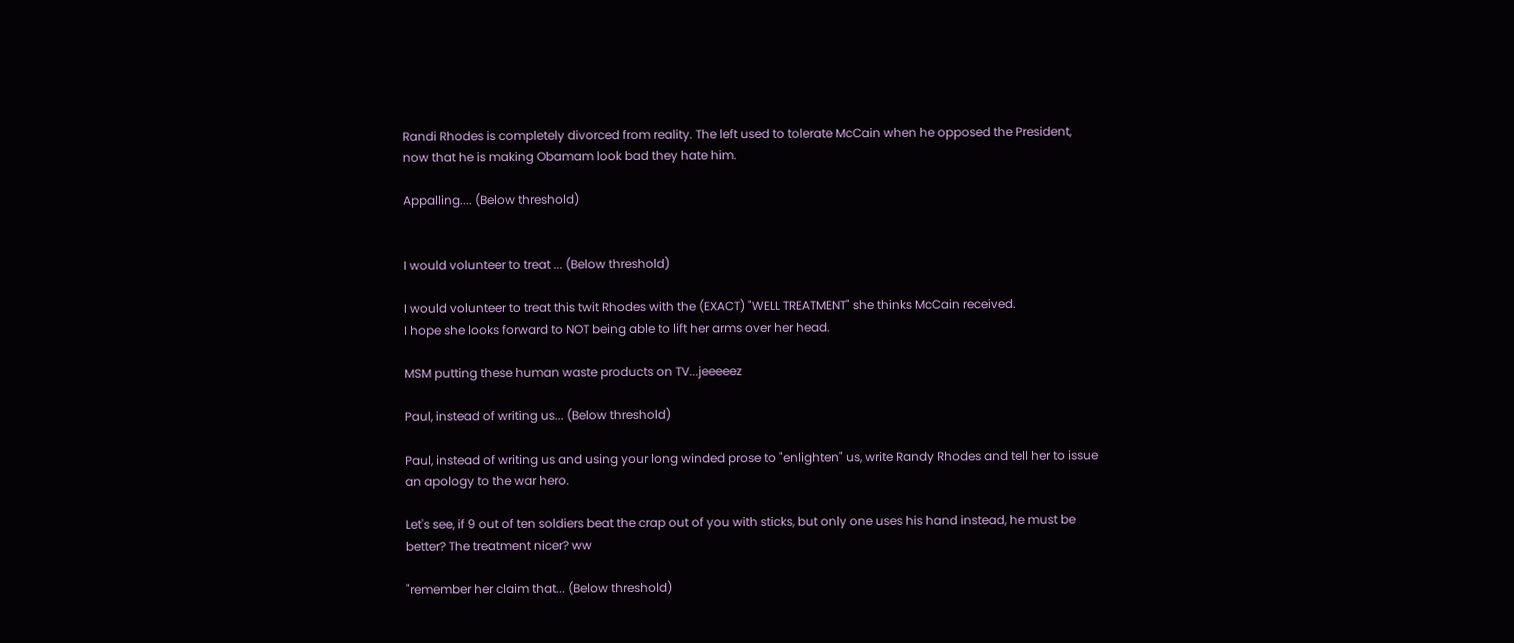Randi Rhodes is completely divorced from reality. The left used to tolerate McCain when he opposed the President, now that he is making Obamam look bad they hate him.

Appalling.... (Below threshold)


I would volunteer to treat ... (Below threshold)

I would volunteer to treat this twit Rhodes with the (EXACT) "WELL TREATMENT" she thinks McCain received.
I hope she looks forward to NOT being able to lift her arms over her head.

MSM putting these human waste products on TV...jeeeeez

Paul, instead of writing us... (Below threshold)

Paul, instead of writing us and using your long winded prose to "enlighten" us, write Randy Rhodes and tell her to issue an apology to the war hero.

Let's see, if 9 out of ten soldiers beat the crap out of you with sticks, but only one uses his hand instead, he must be better? The treatment nicer? ww

"remember her claim that... (Below threshold)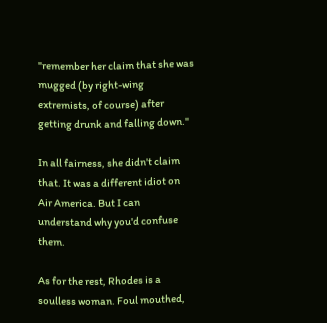"remember her claim that she was mugged (by right-wing extremists, of course) after getting drunk and falling down."

In all fairness, she didn't claim that. It was a different idiot on Air America. But I can understand why you'd confuse them.

As for the rest, Rhodes is a soulless woman. Foul mouthed,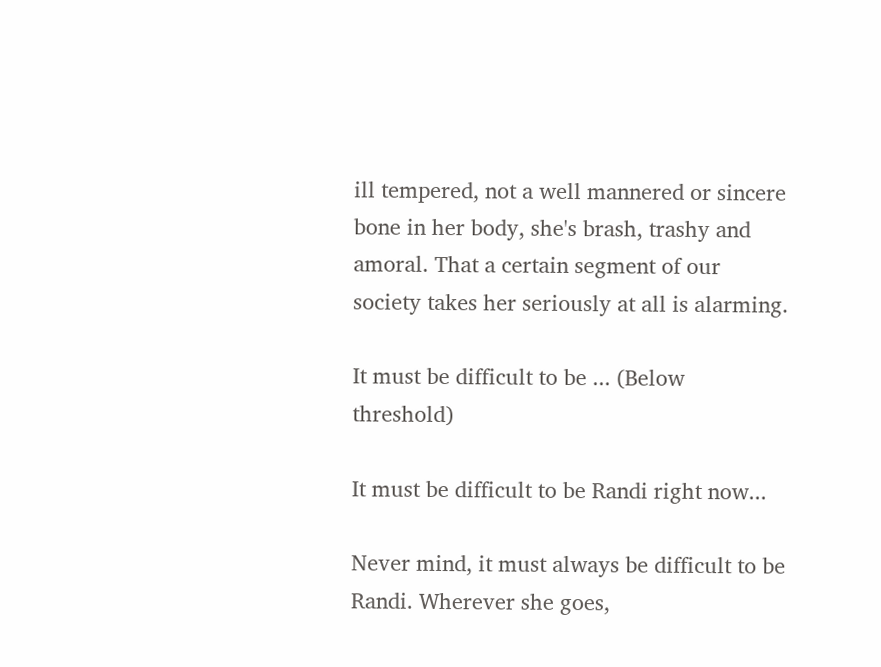ill tempered, not a well mannered or sincere bone in her body, she's brash, trashy and amoral. That a certain segment of our society takes her seriously at all is alarming.

It must be difficult to be ... (Below threshold)

It must be difficult to be Randi right now...

Never mind, it must always be difficult to be Randi. Wherever she goes,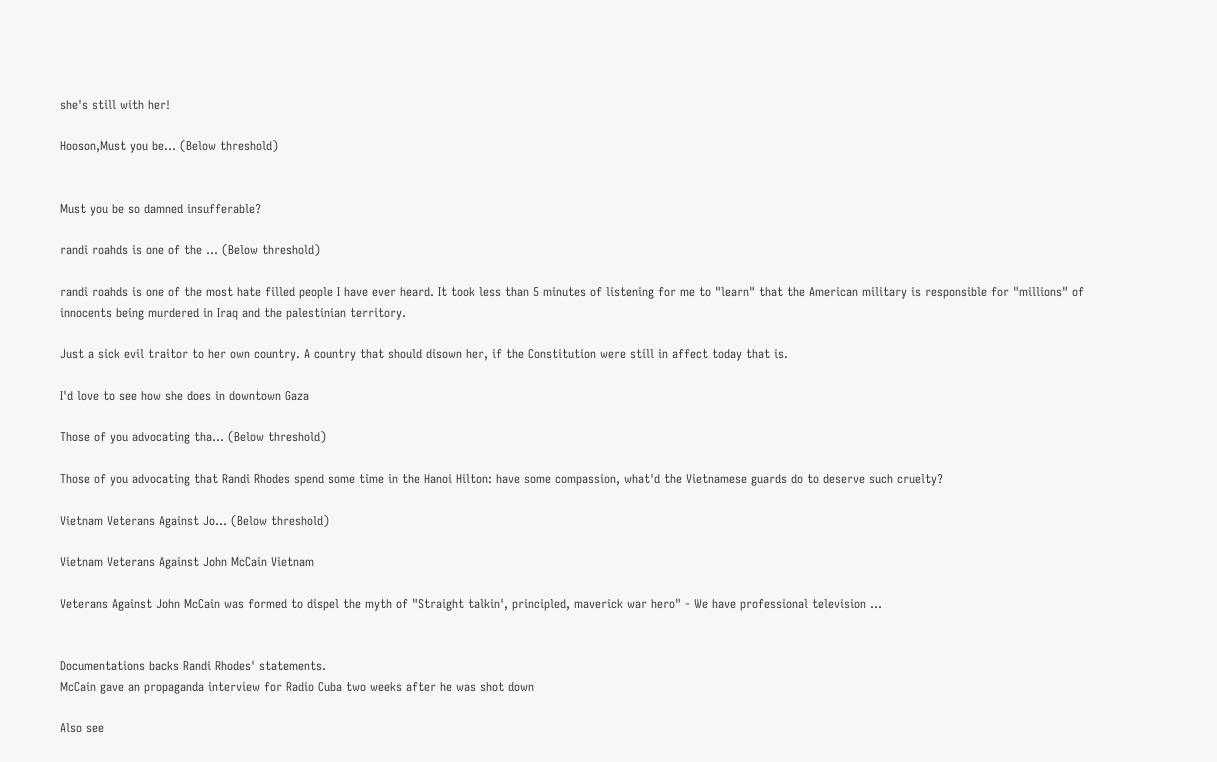she's still with her!

Hooson,Must you be... (Below threshold)


Must you be so damned insufferable?

randi roahds is one of the ... (Below threshold)

randi roahds is one of the most hate filled people I have ever heard. It took less than 5 minutes of listening for me to "learn" that the American military is responsible for "millions" of innocents being murdered in Iraq and the palestinian territory.

Just a sick evil traitor to her own country. A country that should disown her, if the Constitution were still in affect today that is.

I'd love to see how she does in downtown Gaza

Those of you advocating tha... (Below threshold)

Those of you advocating that Randi Rhodes spend some time in the Hanoi Hilton: have some compassion, what'd the Vietnamese guards do to deserve such cruelty?

Vietnam Veterans Against Jo... (Below threshold)

Vietnam Veterans Against John McCain Vietnam

Veterans Against John McCain was formed to dispel the myth of "Straight talkin', principled, maverick war hero" - We have professional television ...


Documentations backs Randi Rhodes' statements.
McCain gave an propaganda interview for Radio Cuba two weeks after he was shot down

Also see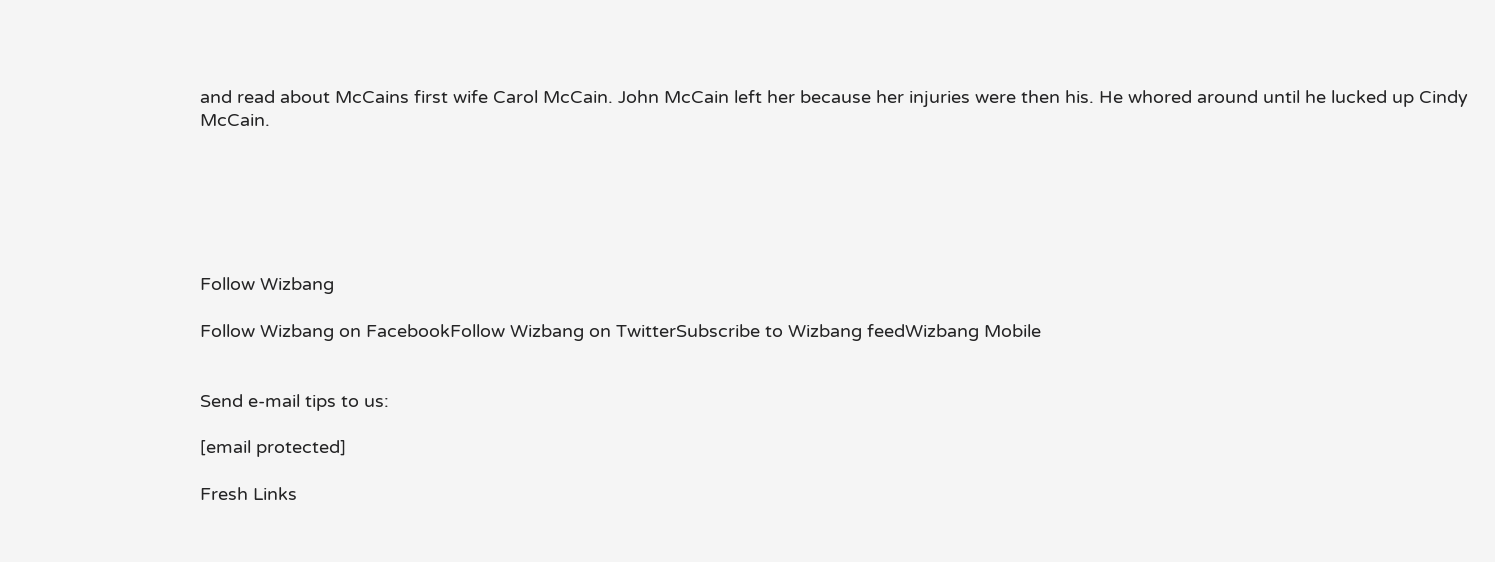and read about McCains first wife Carol McCain. John McCain left her because her injuries were then his. He whored around until he lucked up Cindy McCain.






Follow Wizbang

Follow Wizbang on FacebookFollow Wizbang on TwitterSubscribe to Wizbang feedWizbang Mobile


Send e-mail tips to us:

[email protected]

Fresh Links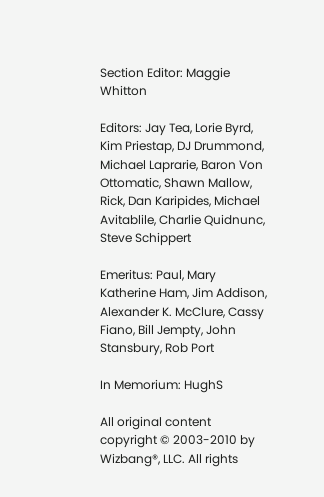Section Editor: Maggie Whitton

Editors: Jay Tea, Lorie Byrd, Kim Priestap, DJ Drummond, Michael Laprarie, Baron Von Ottomatic, Shawn Mallow, Rick, Dan Karipides, Michael Avitablile, Charlie Quidnunc, Steve Schippert

Emeritus: Paul, Mary Katherine Ham, Jim Addison, Alexander K. McClure, Cassy Fiano, Bill Jempty, John Stansbury, Rob Port

In Memorium: HughS

All original content copyright © 2003-2010 by Wizbang®, LLC. All rights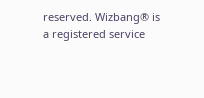reserved. Wizbang® is a registered service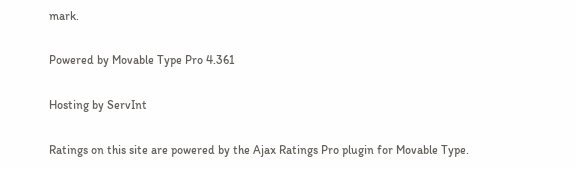mark.

Powered by Movable Type Pro 4.361

Hosting by ServInt

Ratings on this site are powered by the Ajax Ratings Pro plugin for Movable Type.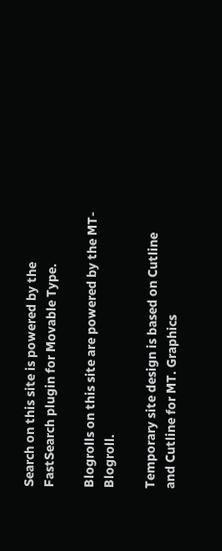Search on this site is powered by the FastSearch plugin for Movable Type.

Blogrolls on this site are powered by the MT-Blogroll.

Temporary site design is based on Cutline and Cutline for MT. Graphics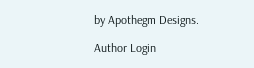by Apothegm Designs.

Author Login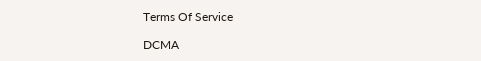Terms Of Service

DCMA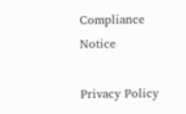Compliance Notice

Privacy Policy